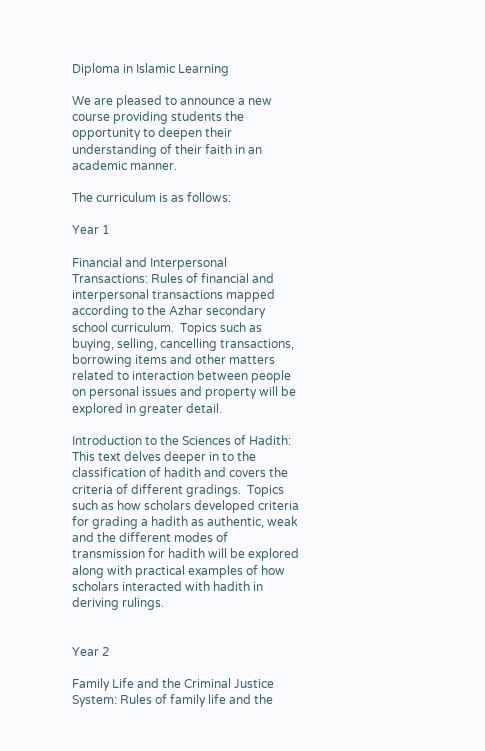Diploma in Islamic Learning

We are pleased to announce a new course providing students the opportunity to deepen their understanding of their faith in an academic manner.

The curriculum is as follows:

Year 1

Financial and Interpersonal Transactions: Rules of financial and interpersonal transactions mapped according to the Azhar secondary school curriculum.  Topics such as buying, selling, cancelling transactions, borrowing items and other matters related to interaction between people on personal issues and property will be explored in greater detail.

Introduction to the Sciences of Hadith:  This text delves deeper in to the classification of hadith and covers the criteria of different gradings.  Topics such as how scholars developed criteria for grading a hadith as authentic, weak and the different modes of transmission for hadith will be explored along with practical examples of how scholars interacted with hadith in deriving rulings.


Year 2

Family Life and the Criminal Justice System: Rules of family life and the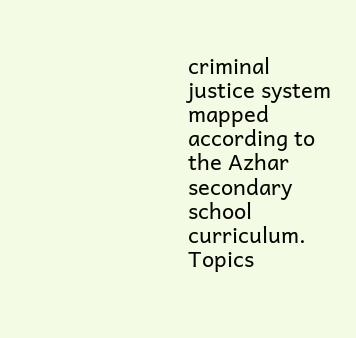criminal justice system mapped according to the Azhar secondary school curriculum.  Topics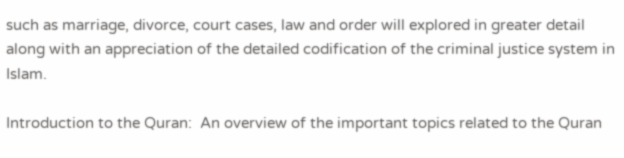such as marriage, divorce, court cases, law and order will explored in greater detail along with an appreciation of the detailed codification of the criminal justice system in Islam.

Introduction to the Quran:  An overview of the important topics related to the Quran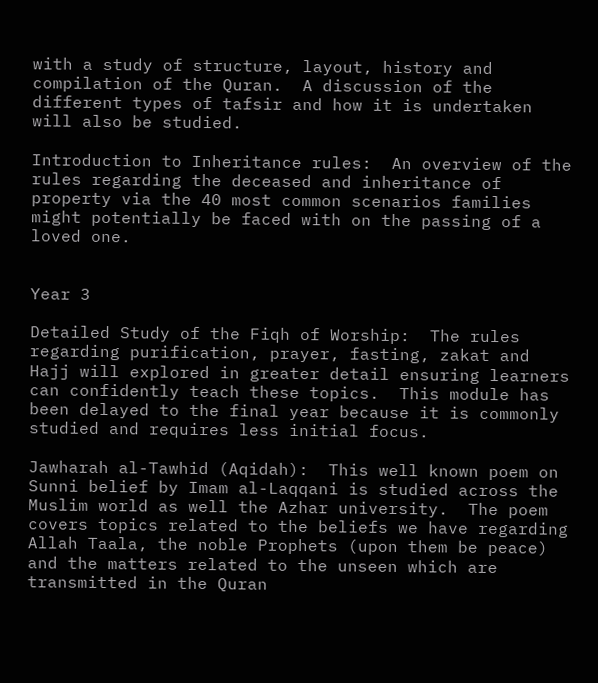with a study of structure, layout, history and compilation of the Quran.  A discussion of the different types of tafsir and how it is undertaken will also be studied.

Introduction to Inheritance rules:  An overview of the rules regarding the deceased and inheritance of property via the 40 most common scenarios families might potentially be faced with on the passing of a loved one.


Year 3

Detailed Study of the Fiqh of Worship:  The rules regarding purification, prayer, fasting, zakat and Hajj will explored in greater detail ensuring learners can confidently teach these topics.  This module has been delayed to the final year because it is commonly studied and requires less initial focus.

Jawharah al-Tawhid (Aqidah):  This well known poem on Sunni belief by Imam al-Laqqani is studied across the Muslim world as well the Azhar university.  The poem covers topics related to the beliefs we have regarding Allah Taala, the noble Prophets (upon them be peace) and the matters related to the unseen which are transmitted in the Quran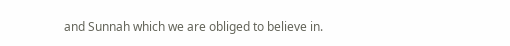and Sunnah which we are obliged to believe in.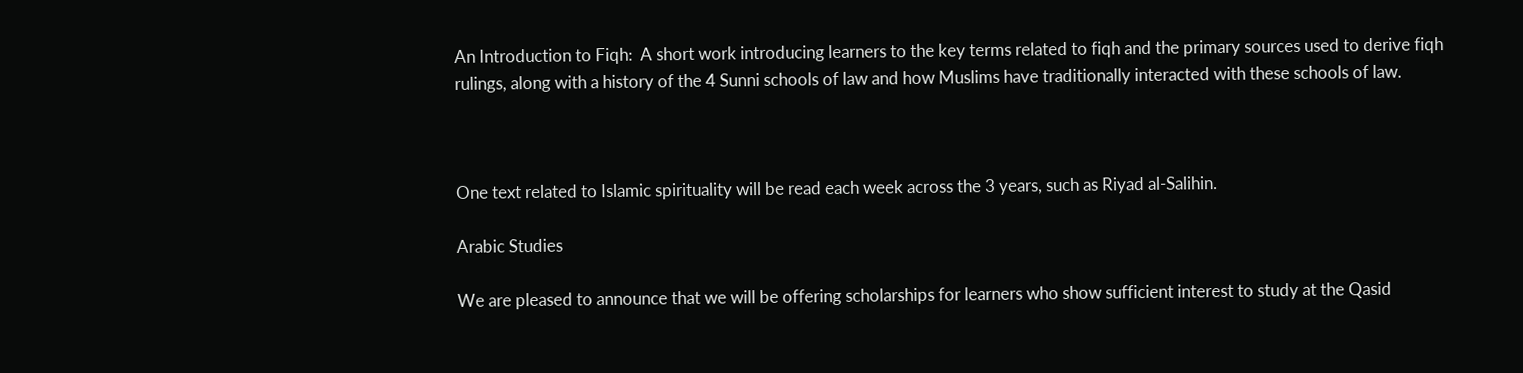An Introduction to Fiqh:  A short work introducing learners to the key terms related to fiqh and the primary sources used to derive fiqh rulings, along with a history of the 4 Sunni schools of law and how Muslims have traditionally interacted with these schools of law.



One text related to Islamic spirituality will be read each week across the 3 years, such as Riyad al-Salihin.

Arabic Studies

We are pleased to announce that we will be offering scholarships for learners who show sufficient interest to study at the Qasid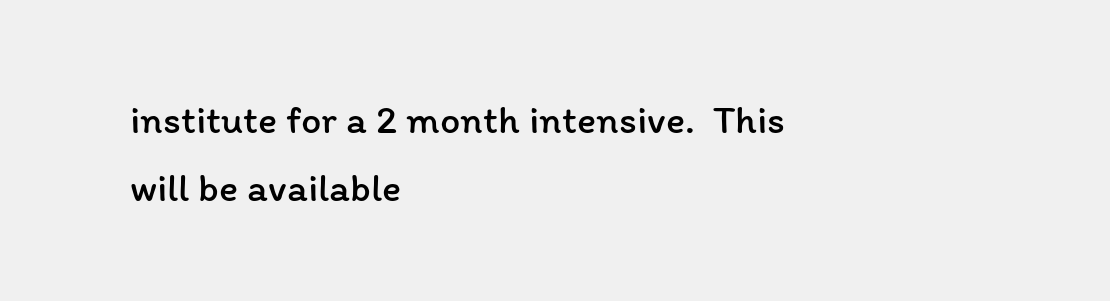institute for a 2 month intensive.  This will be available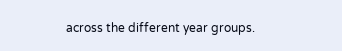across the different year groups.